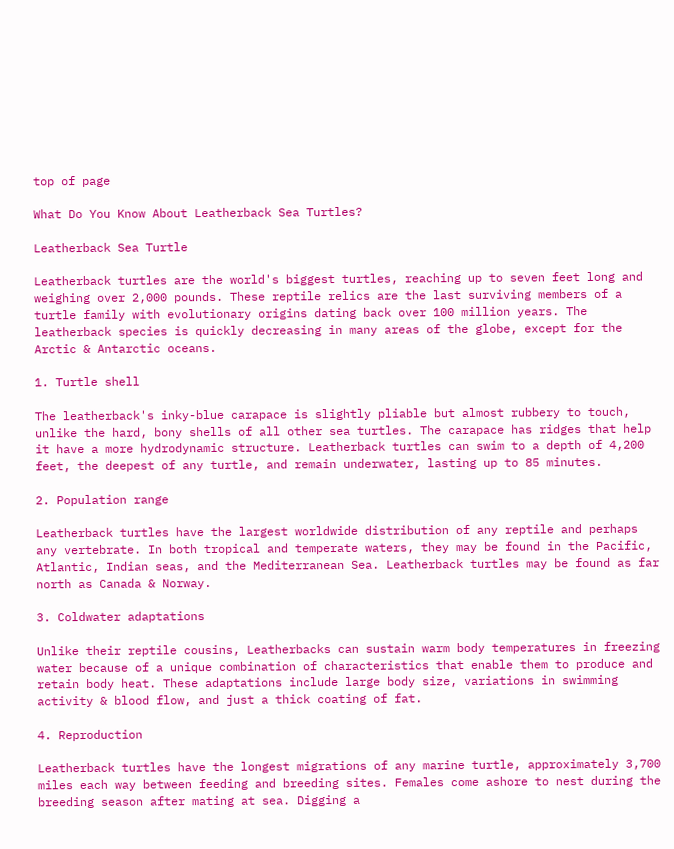top of page

What Do You Know About Leatherback Sea Turtles?

Leatherback Sea Turtle

Leatherback turtles are the world's biggest turtles, reaching up to seven feet long and weighing over 2,000 pounds. These reptile relics are the last surviving members of a turtle family with evolutionary origins dating back over 100 million years. The leatherback species is quickly decreasing in many areas of the globe, except for the Arctic & Antarctic oceans.

1. Turtle shell

The leatherback's inky-blue carapace is slightly pliable but almost rubbery to touch, unlike the hard, bony shells of all other sea turtles. The carapace has ridges that help it have a more hydrodynamic structure. Leatherback turtles can swim to a depth of 4,200 feet, the deepest of any turtle, and remain underwater, lasting up to 85 minutes.

2. Population range

Leatherback turtles have the largest worldwide distribution of any reptile and perhaps any vertebrate. In both tropical and temperate waters, they may be found in the Pacific, Atlantic, Indian seas, and the Mediterranean Sea. Leatherback turtles may be found as far north as Canada & Norway.

3. Coldwater adaptations

Unlike their reptile cousins, Leatherbacks can sustain warm body temperatures in freezing water because of a unique combination of characteristics that enable them to produce and retain body heat. These adaptations include large body size, variations in swimming activity & blood flow, and just a thick coating of fat.

4. Reproduction

Leatherback turtles have the longest migrations of any marine turtle, approximately 3,700 miles each way between feeding and breeding sites. Females come ashore to nest during the breeding season after mating at sea. Digging a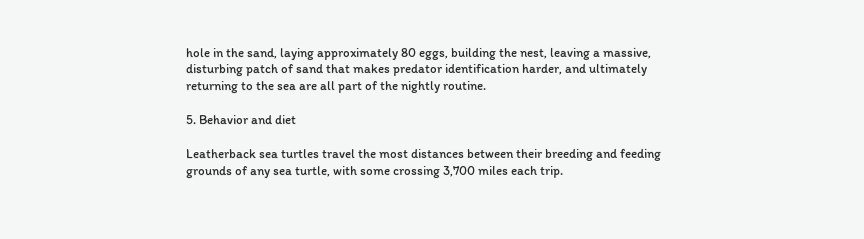hole in the sand, laying approximately 80 eggs, building the nest, leaving a massive, disturbing patch of sand that makes predator identification harder, and ultimately returning to the sea are all part of the nightly routine.

5. Behavior and diet

Leatherback sea turtles travel the most distances between their breeding and feeding grounds of any sea turtle, with some crossing 3,700 miles each trip.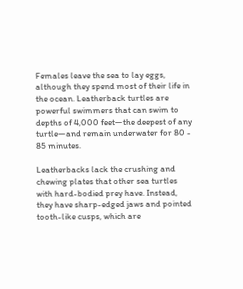Females leave the sea to lay eggs, although they spend most of their life in the ocean. Leatherback turtles are powerful swimmers that can swim to depths of 4,000 feet—the deepest of any turtle—and remain underwater for 80 - 85 minutes.

Leatherbacks lack the crushing and chewing plates that other sea turtles with hard-bodied prey have. Instead, they have sharp-edged jaws and pointed tooth-like cusps, which are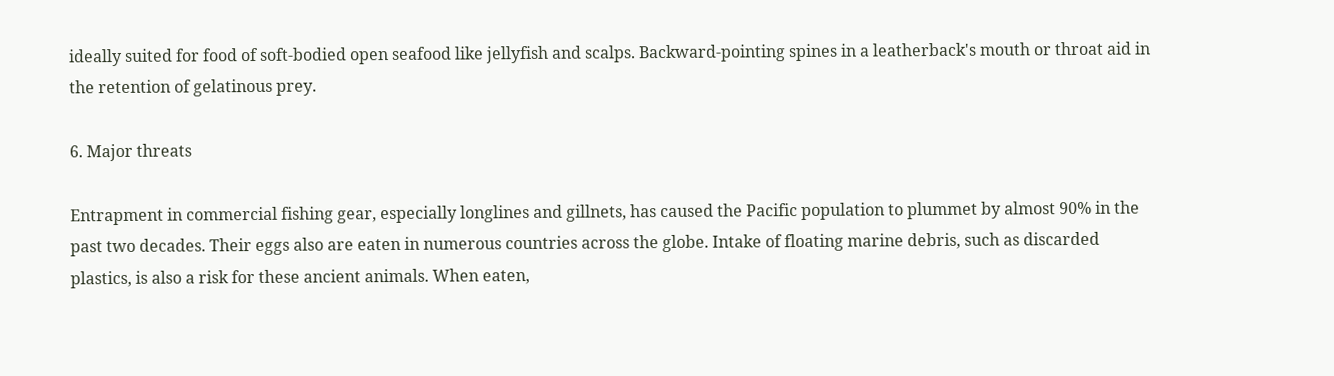ideally suited for food of soft-bodied open seafood like jellyfish and scalps. Backward-pointing spines in a leatherback's mouth or throat aid in the retention of gelatinous prey.

6. Major threats

Entrapment in commercial fishing gear, especially longlines and gillnets, has caused the Pacific population to plummet by almost 90% in the past two decades. Their eggs also are eaten in numerous countries across the globe. Intake of floating marine debris, such as discarded plastics, is also a risk for these ancient animals. When eaten,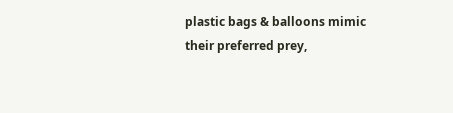plastic bags & balloons mimic their preferred prey,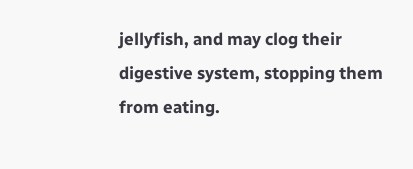jellyfish, and may clog their digestive system, stopping them from eating.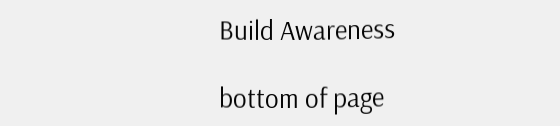Build Awareness

bottom of page